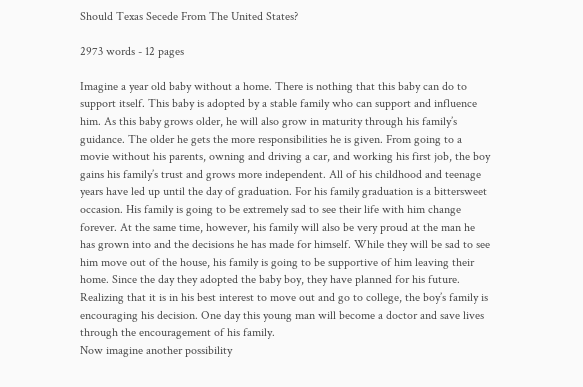Should Texas Secede From The United States?

2973 words - 12 pages

Imagine a year old baby without a home. There is nothing that this baby can do to support itself. This baby is adopted by a stable family who can support and influence him. As this baby grows older, he will also grow in maturity through his family’s guidance. The older he gets the more responsibilities he is given. From going to a movie without his parents, owning and driving a car, and working his first job, the boy gains his family’s trust and grows more independent. All of his childhood and teenage years have led up until the day of graduation. For his family graduation is a bittersweet occasion. His family is going to be extremely sad to see their life with him change forever. At the same time, however, his family will also be very proud at the man he has grown into and the decisions he has made for himself. While they will be sad to see him move out of the house, his family is going to be supportive of him leaving their home. Since the day they adopted the baby boy, they have planned for his future. Realizing that it is in his best interest to move out and go to college, the boy’s family is encouraging his decision. One day this young man will become a doctor and save lives through the encouragement of his family.
Now imagine another possibility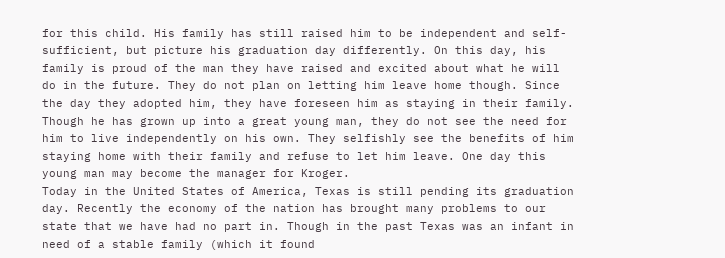for this child. His family has still raised him to be independent and self-sufficient, but picture his graduation day differently. On this day, his family is proud of the man they have raised and excited about what he will do in the future. They do not plan on letting him leave home though. Since the day they adopted him, they have foreseen him as staying in their family. Though he has grown up into a great young man, they do not see the need for him to live independently on his own. They selfishly see the benefits of him staying home with their family and refuse to let him leave. One day this young man may become the manager for Kroger.
Today in the United States of America, Texas is still pending its graduation day. Recently the economy of the nation has brought many problems to our state that we have had no part in. Though in the past Texas was an infant in need of a stable family (which it found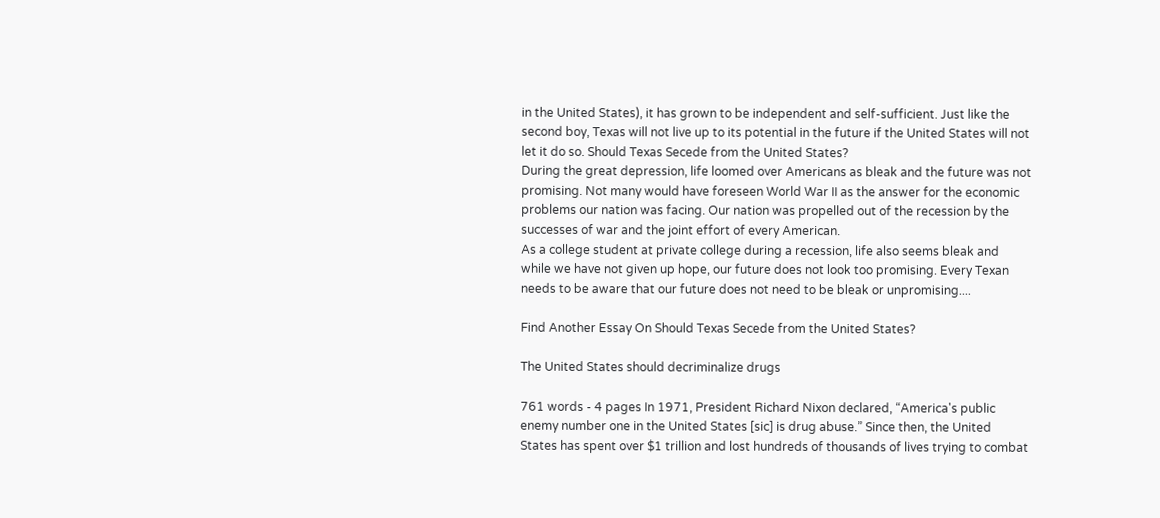in the United States), it has grown to be independent and self-sufficient. Just like the second boy, Texas will not live up to its potential in the future if the United States will not let it do so. Should Texas Secede from the United States?
During the great depression, life loomed over Americans as bleak and the future was not promising. Not many would have foreseen World War II as the answer for the economic problems our nation was facing. Our nation was propelled out of the recession by the successes of war and the joint effort of every American.
As a college student at private college during a recession, life also seems bleak and while we have not given up hope, our future does not look too promising. Every Texan needs to be aware that our future does not need to be bleak or unpromising....

Find Another Essay On Should Texas Secede from the United States?

The United States should decriminalize drugs

761 words - 4 pages In 1971, President Richard Nixon declared, “America's public enemy number one in the United States [sic] is drug abuse.” Since then, the United States has spent over $1 trillion and lost hundreds of thousands of lives trying to combat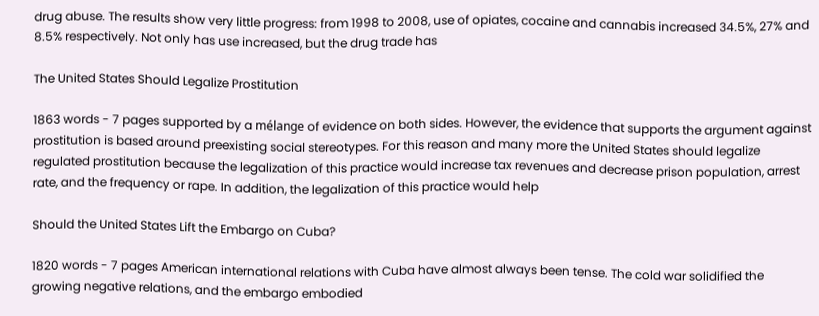drug abuse. The results show very little progress: from 1998 to 2008, use of opiates, cocaine and cannabis increased 34.5%, 27% and 8.5% respectively. Not only has use increased, but the drug trade has

The United States Should Legalize Prostitution

1863 words - 7 pages supported by a mélange of evidence on both sides. However, the evidence that supports the argument against prostitution is based around preexisting social stereotypes. For this reason and many more the United States should legalize regulated prostitution because the legalization of this practice would increase tax revenues and decrease prison population, arrest rate, and the frequency or rape. In addition, the legalization of this practice would help

Should the United States Lift the Embargo on Cuba?

1820 words - 7 pages American international relations with Cuba have almost always been tense. The cold war solidified the growing negative relations, and the embargo embodied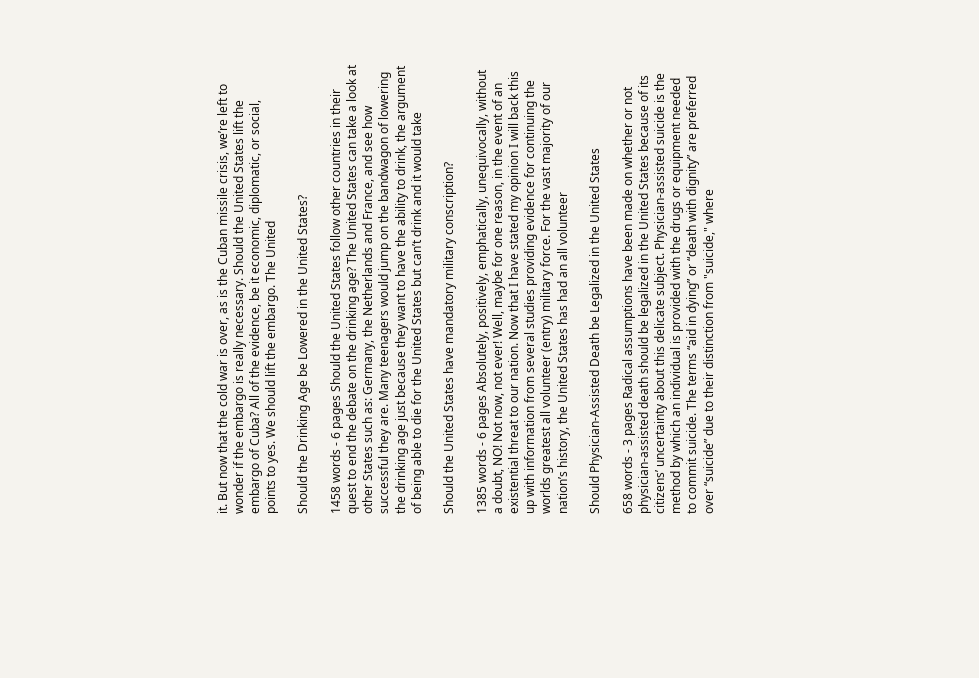it. But now that the cold war is over, as is the Cuban missile crisis, we’re left to wonder if the embargo is really necessary. Should the United States lift the embargo of Cuba? All of the evidence, be it economic, diplomatic, or social, points to yes. We should lift the embargo. The United

Should the Drinking Age be Lowered in the United States?

1458 words - 6 pages Should the United States follow other countries in their quest to end the debate on the drinking age? The United States can take a look at other States such as: Germany, the Netherlands and France, and see how successful they are. Many teenagers would jump on the bandwagon of lowering the drinking age just because they want to have the ability to drink, the argument of being able to die for the United States but can’t drink and it would take

Should the United States have mandatory military conscription?

1385 words - 6 pages Absolutely, positively, emphatically, unequivocally, without a doubt, NO! Not now, not ever! Well, maybe for one reason, in the event of an existential threat to our nation. Now that I have stated my opinion I will back this up with information from several studies providing evidence for continuing the worlds greatest all volunteer (entry) military force. For the vast majority of our nation’s history, the United States has had an all volunteer

Should Physician-Assisted Death be Legalized in the United States

658 words - 3 pages Radical assumptions have been made on whether or not physician-assisted death should be legalized in the United States because of its citizens’ uncertainty about this delicate subject. Physician-assisted suicide is the method by which an individual is provided with the drugs or equipment needed to commit suicide. The terms “aid in dying” or “death with dignity” are preferred over “suicide” due to their distinction from "suicide," where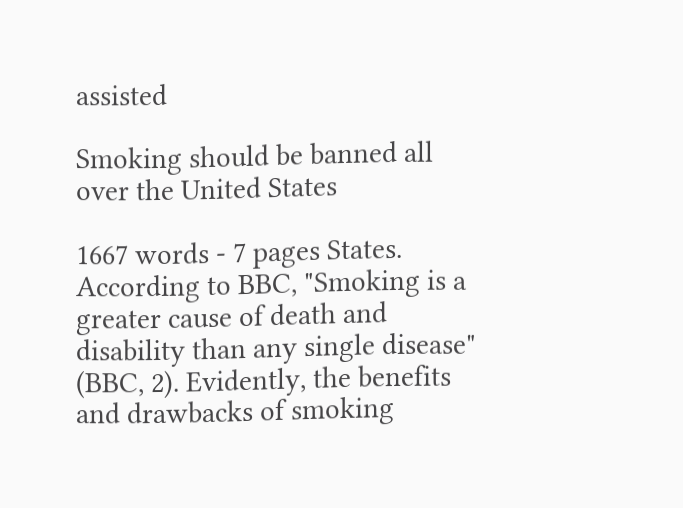assisted

Smoking should be banned all over the United States

1667 words - 7 pages States. According to BBC, "Smoking is a greater cause of death and disability than any single disease" (BBC, 2). Evidently, the benefits and drawbacks of smoking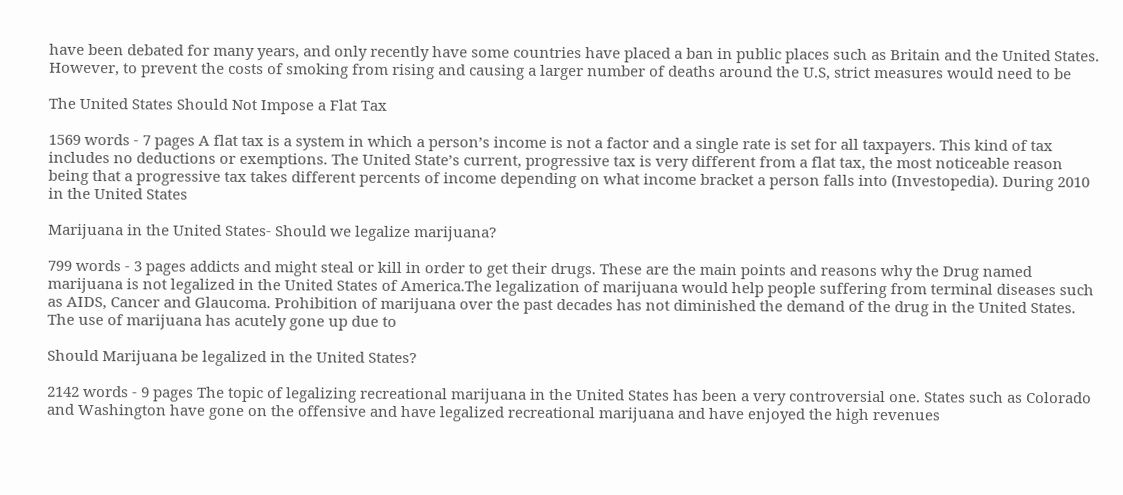have been debated for many years, and only recently have some countries have placed a ban in public places such as Britain and the United States. However, to prevent the costs of smoking from rising and causing a larger number of deaths around the U.S, strict measures would need to be

The United States Should Not Impose a Flat Tax

1569 words - 7 pages A flat tax is a system in which a person’s income is not a factor and a single rate is set for all taxpayers. This kind of tax includes no deductions or exemptions. The United State’s current, progressive tax is very different from a flat tax, the most noticeable reason being that a progressive tax takes different percents of income depending on what income bracket a person falls into (Investopedia). During 2010 in the United States

Marijuana in the United States- Should we legalize marijuana?

799 words - 3 pages addicts and might steal or kill in order to get their drugs. These are the main points and reasons why the Drug named marijuana is not legalized in the United States of America.The legalization of marijuana would help people suffering from terminal diseases such as AIDS, Cancer and Glaucoma. Prohibition of marijuana over the past decades has not diminished the demand of the drug in the United States. The use of marijuana has acutely gone up due to

Should Marijuana be legalized in the United States?

2142 words - 9 pages The topic of legalizing recreational marijuana in the United States has been a very controversial one. States such as Colorado and Washington have gone on the offensive and have legalized recreational marijuana and have enjoyed the high revenues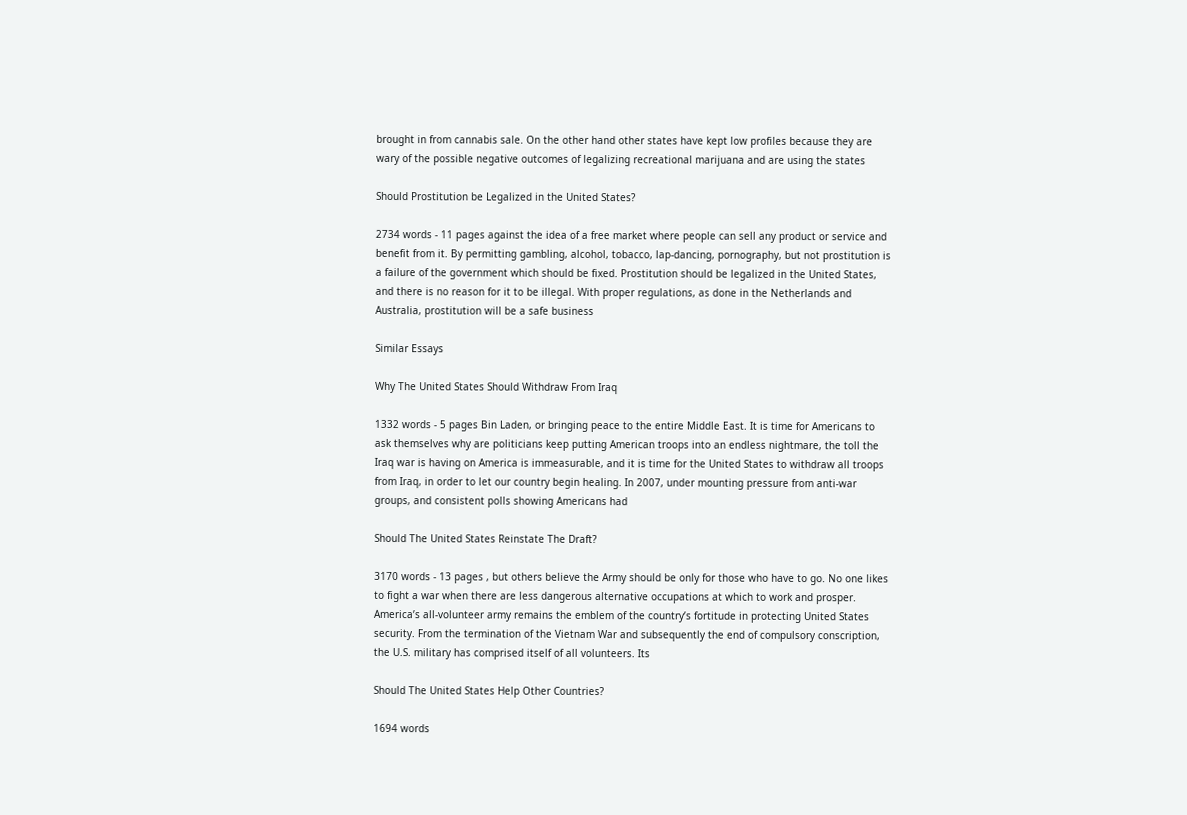brought in from cannabis sale. On the other hand other states have kept low profiles because they are wary of the possible negative outcomes of legalizing recreational marijuana and are using the states

Should Prostitution be Legalized in the United States?

2734 words - 11 pages against the idea of a free market where people can sell any product or service and benefit from it. By permitting gambling, alcohol, tobacco, lap-dancing, pornography, but not prostitution is a failure of the government which should be fixed. Prostitution should be legalized in the United States, and there is no reason for it to be illegal. With proper regulations, as done in the Netherlands and Australia, prostitution will be a safe business

Similar Essays

Why The United States Should Withdraw From Iraq

1332 words - 5 pages Bin Laden, or bringing peace to the entire Middle East. It is time for Americans to ask themselves why are politicians keep putting American troops into an endless nightmare, the toll the Iraq war is having on America is immeasurable, and it is time for the United States to withdraw all troops from Iraq, in order to let our country begin healing. In 2007, under mounting pressure from anti-war groups, and consistent polls showing Americans had

Should The United States Reinstate The Draft?

3170 words - 13 pages , but others believe the Army should be only for those who have to go. No one likes to fight a war when there are less dangerous alternative occupations at which to work and prosper. America’s all-volunteer army remains the emblem of the country’s fortitude in protecting United States security. From the termination of the Vietnam War and subsequently the end of compulsory conscription, the U.S. military has comprised itself of all volunteers. Its

Should The United States Help Other Countries?

1694 words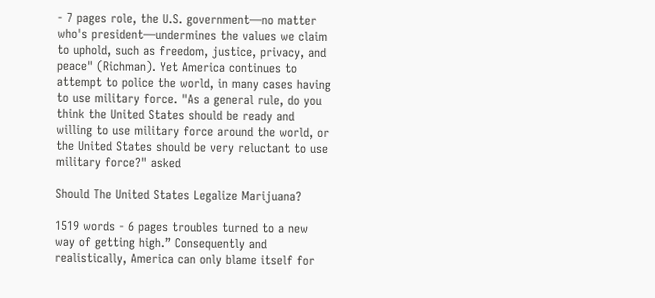- 7 pages role, the U.S. government—no matter who's president—undermines the values we claim to uphold, such as freedom, justice, privacy, and peace" (Richman). Yet America continues to attempt to police the world, in many cases having to use military force. "As a general rule, do you think the United States should be ready and willing to use military force around the world, or the United States should be very reluctant to use military force?" asked

Should The United States Legalize Marijuana?

1519 words - 6 pages troubles turned to a new way of getting high.” Consequently and realistically, America can only blame itself for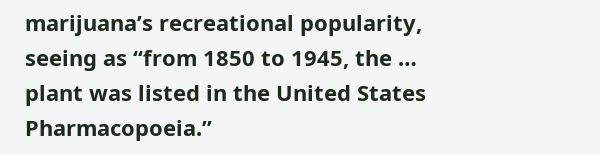marijuana’s recreational popularity, seeing as “from 1850 to 1945, the … plant was listed in the United States Pharmacopoeia.”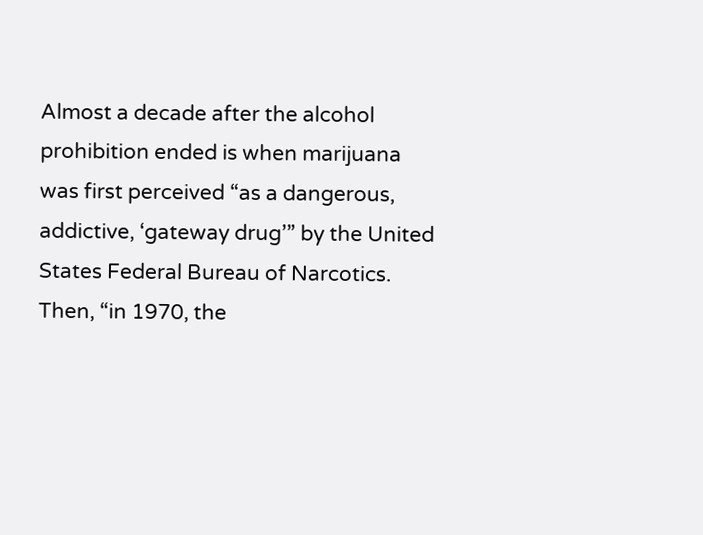Almost a decade after the alcohol prohibition ended is when marijuana was first perceived “as a dangerous, addictive, ‘gateway drug’” by the United States Federal Bureau of Narcotics. Then, “in 1970, the